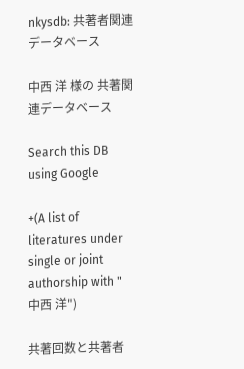nkysdb: 共著者関連データベース

中西 洋 様の 共著関連データベース

Search this DB
using Google

+(A list of literatures under single or joint authorship with "中西 洋")

共著回数と共著者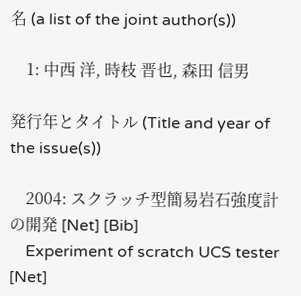名 (a list of the joint author(s))

    1: 中西 洋, 時枝 晋也, 森田 信男

発行年とタイトル (Title and year of the issue(s))

    2004: スクラッチ型簡易岩石強度計の開発 [Net] [Bib]
    Experiment of scratch UCS tester [Net]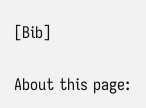[Bib]

About this page: